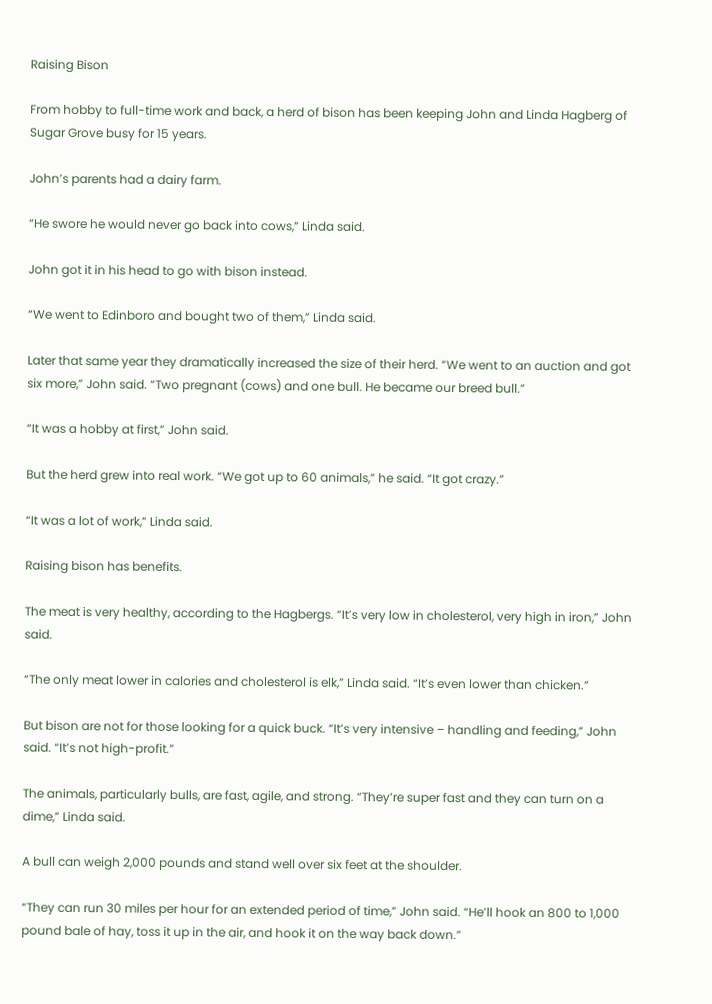Raising Bison

From hobby to full-time work and back, a herd of bison has been keeping John and Linda Hagberg of Sugar Grove busy for 15 years.

John’s parents had a dairy farm.

“He swore he would never go back into cows,” Linda said.

John got it in his head to go with bison instead.

“We went to Edinboro and bought two of them,” Linda said.

Later that same year they dramatically increased the size of their herd. “We went to an auction and got six more,” John said. “Two pregnant (cows) and one bull. He became our breed bull.”

“It was a hobby at first,” John said.

But the herd grew into real work. “We got up to 60 animals,” he said. “It got crazy.”

“It was a lot of work,” Linda said.

Raising bison has benefits.

The meat is very healthy, according to the Hagbergs. “It’s very low in cholesterol, very high in iron,” John said.

“The only meat lower in calories and cholesterol is elk,” Linda said. “It’s even lower than chicken.”

But bison are not for those looking for a quick buck. “It’s very intensive – handling and feeding,” John said. “It’s not high-profit.”

The animals, particularly bulls, are fast, agile, and strong. “They’re super fast and they can turn on a dime,” Linda said.

A bull can weigh 2,000 pounds and stand well over six feet at the shoulder.

“They can run 30 miles per hour for an extended period of time,” John said. “He’ll hook an 800 to 1,000 pound bale of hay, toss it up in the air, and hook it on the way back down.”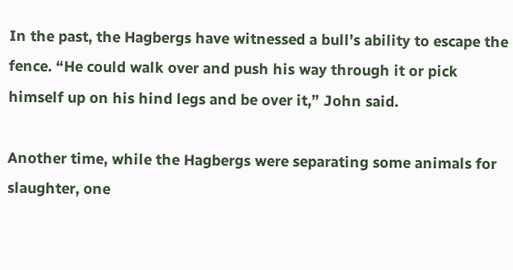In the past, the Hagbergs have witnessed a bull’s ability to escape the fence. “He could walk over and push his way through it or pick himself up on his hind legs and be over it,” John said.

Another time, while the Hagbergs were separating some animals for slaughter, one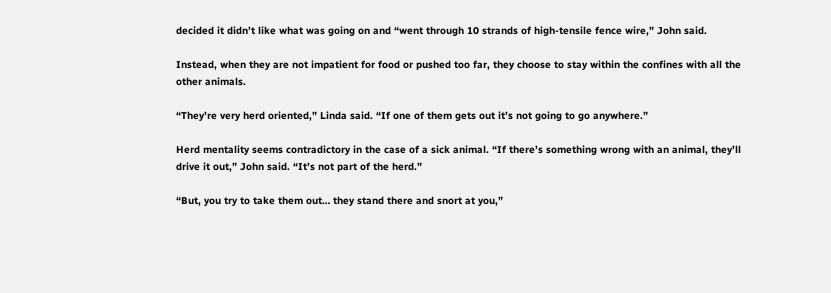decided it didn’t like what was going on and “went through 10 strands of high-tensile fence wire,” John said.

Instead, when they are not impatient for food or pushed too far, they choose to stay within the confines with all the other animals.

“They’re very herd oriented,” Linda said. “If one of them gets out it’s not going to go anywhere.”

Herd mentality seems contradictory in the case of a sick animal. “If there’s something wrong with an animal, they’ll drive it out,” John said. “It’s not part of the herd.”

“But, you try to take them out… they stand there and snort at you,”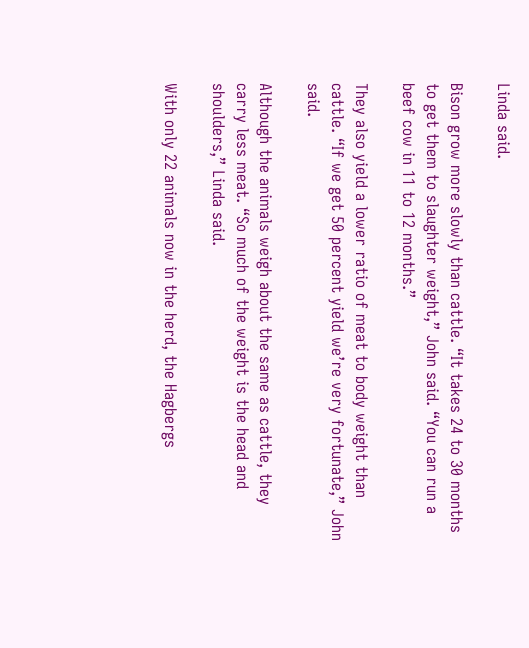Linda said.

Bison grow more slowly than cattle. “It takes 24 to 30 months to get them to slaughter weight,” John said. “You can run a beef cow in 11 to 12 months.”

They also yield a lower ratio of meat to body weight than cattle. “If we get 50 percent yield we’re very fortunate,” John said.

Although the animals weigh about the same as cattle, they carry less meat. “So much of the weight is the head and shoulders,” Linda said.

With only 22 animals now in the herd, the Hagbergs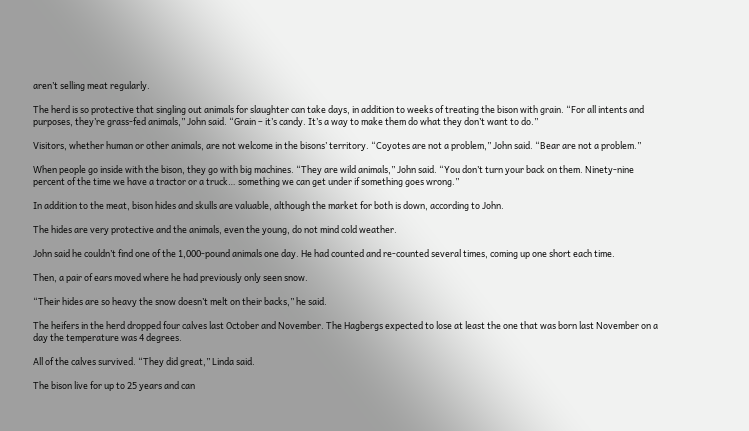aren’t selling meat regularly.

The herd is so protective that singling out animals for slaughter can take days, in addition to weeks of treating the bison with grain. “For all intents and purposes, they’re grass-fed animals,” John said. “Grain – it’s candy. It’s a way to make them do what they don’t want to do.”

Visitors, whether human or other animals, are not welcome in the bisons’ territory. “Coyotes are not a problem,” John said. “Bear are not a problem.”

When people go inside with the bison, they go with big machines. “They are wild animals,” John said. “You don’t turn your back on them. Ninety-nine percent of the time we have a tractor or a truck… something we can get under if something goes wrong.”

In addition to the meat, bison hides and skulls are valuable, although the market for both is down, according to John.

The hides are very protective and the animals, even the young, do not mind cold weather.

John said he couldn’t find one of the 1,000-pound animals one day. He had counted and re-counted several times, coming up one short each time.

Then, a pair of ears moved where he had previously only seen snow.

“Their hides are so heavy the snow doesn’t melt on their backs,” he said.

The heifers in the herd dropped four calves last October and November. The Hagbergs expected to lose at least the one that was born last November on a day the temperature was 4 degrees.

All of the calves survived. “They did great,” Linda said.

The bison live for up to 25 years and can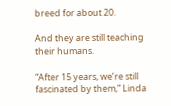breed for about 20.

And they are still teaching their humans.

“After 15 years, we’re still fascinated by them,” Linda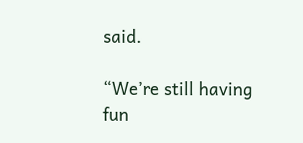said.

“We’re still having fun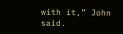with it,” John said.